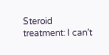Steroid treatment: I can’t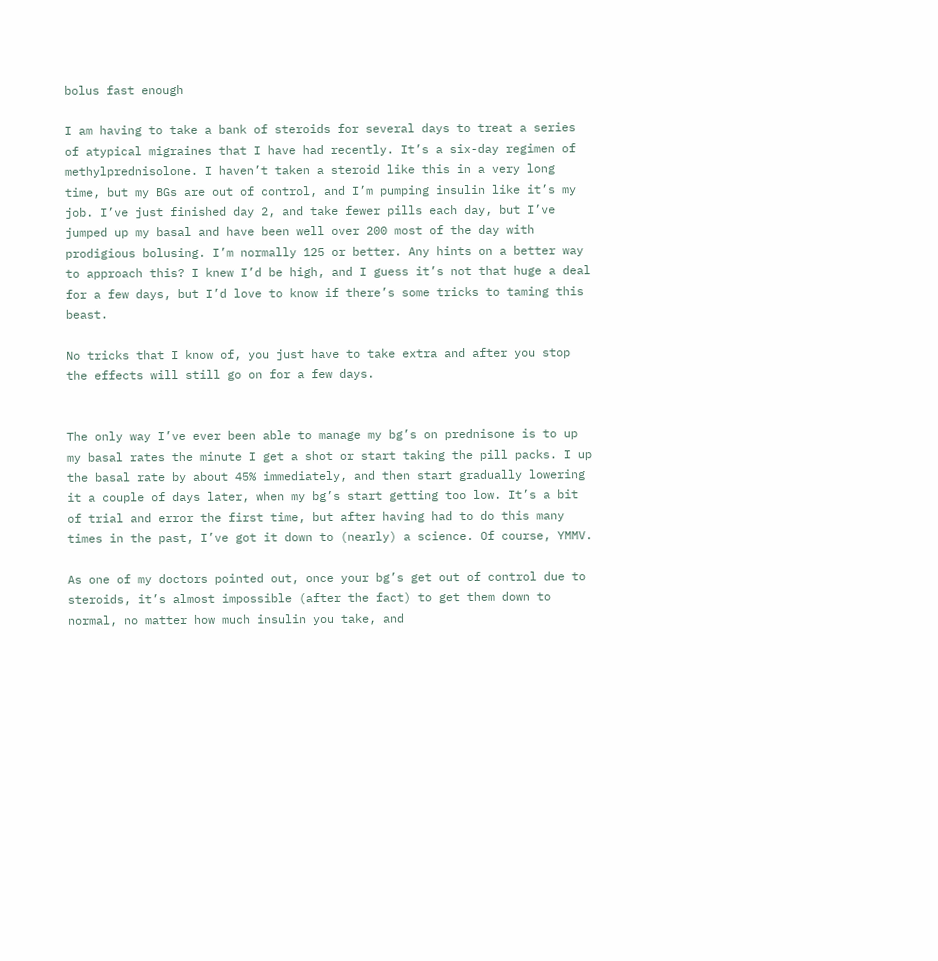bolus fast enough

I am having to take a bank of steroids for several days to treat a series of atypical migraines that I have had recently. It’s a six-day regimen of methylprednisolone. I haven’t taken a steroid like this in a very long time, but my BGs are out of control, and I’m pumping insulin like it’s my job. I’ve just finished day 2, and take fewer pills each day, but I’ve jumped up my basal and have been well over 200 most of the day with prodigious bolusing. I’m normally 125 or better. Any hints on a better way to approach this? I knew I’d be high, and I guess it’s not that huge a deal for a few days, but I’d love to know if there’s some tricks to taming this beast.

No tricks that I know of, you just have to take extra and after you stop the effects will still go on for a few days.


The only way I’ve ever been able to manage my bg’s on prednisone is to up my basal rates the minute I get a shot or start taking the pill packs. I up the basal rate by about 45% immediately, and then start gradually lowering it a couple of days later, when my bg’s start getting too low. It’s a bit of trial and error the first time, but after having had to do this many times in the past, I’ve got it down to (nearly) a science. Of course, YMMV.

As one of my doctors pointed out, once your bg’s get out of control due to steroids, it’s almost impossible (after the fact) to get them down to normal, no matter how much insulin you take, and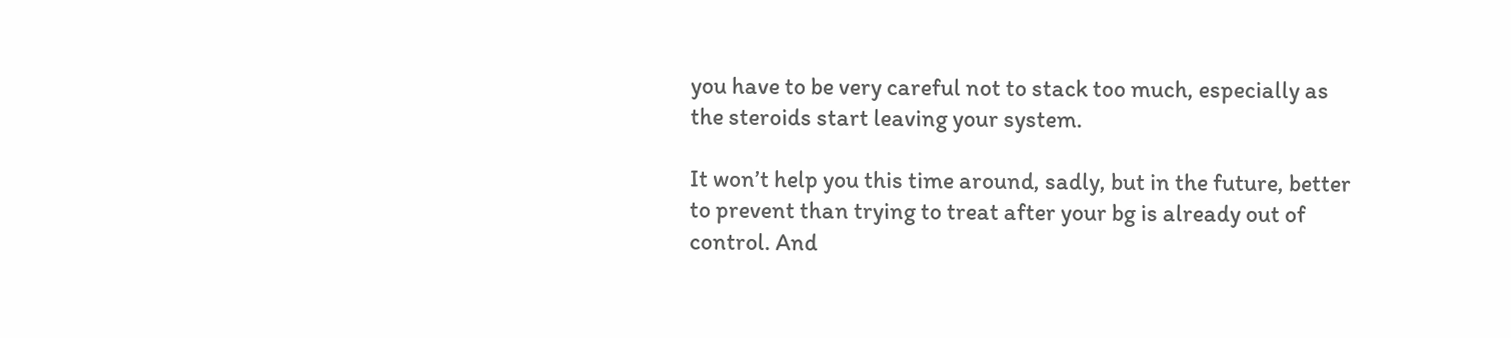you have to be very careful not to stack too much, especially as the steroids start leaving your system.

It won’t help you this time around, sadly, but in the future, better to prevent than trying to treat after your bg is already out of control. And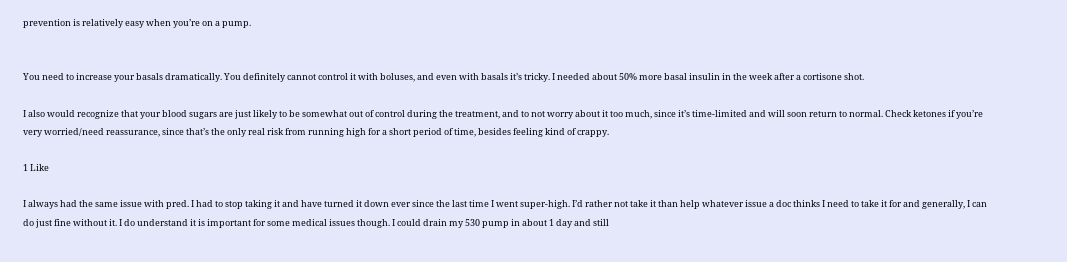prevention is relatively easy when you’re on a pump.


You need to increase your basals dramatically. You definitely cannot control it with boluses, and even with basals it’s tricky. I needed about 50% more basal insulin in the week after a cortisone shot.

I also would recognize that your blood sugars are just likely to be somewhat out of control during the treatment, and to not worry about it too much, since it’s time-limited and will soon return to normal. Check ketones if you’re very worried/need reassurance, since that’s the only real risk from running high for a short period of time, besides feeling kind of crappy.

1 Like

I always had the same issue with pred. I had to stop taking it and have turned it down ever since the last time I went super-high. I’d rather not take it than help whatever issue a doc thinks I need to take it for and generally, I can do just fine without it. I do understand it is important for some medical issues though. I could drain my 530 pump in about 1 day and still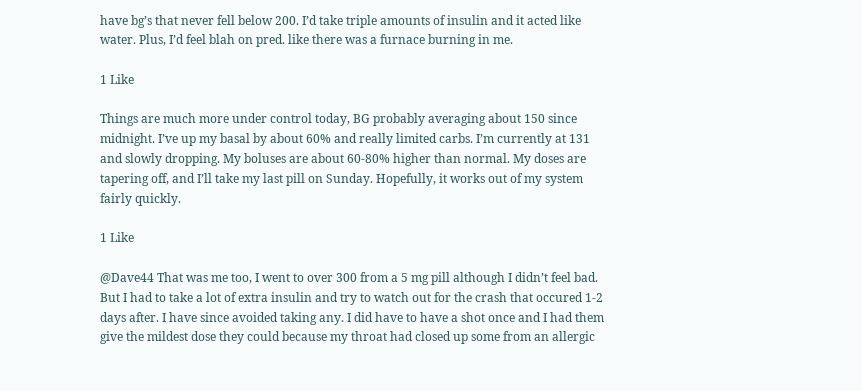have bg’s that never fell below 200. I’d take triple amounts of insulin and it acted like water. Plus, I’d feel blah on pred. like there was a furnace burning in me.

1 Like

Things are much more under control today, BG probably averaging about 150 since midnight. I’ve up my basal by about 60% and really limited carbs. I’m currently at 131 and slowly dropping. My boluses are about 60-80% higher than normal. My doses are tapering off, and I’ll take my last pill on Sunday. Hopefully, it works out of my system fairly quickly.

1 Like

@Dave44 That was me too, I went to over 300 from a 5 mg pill although I didn’t feel bad. But I had to take a lot of extra insulin and try to watch out for the crash that occured 1-2 days after. I have since avoided taking any. I did have to have a shot once and I had them give the mildest dose they could because my throat had closed up some from an allergic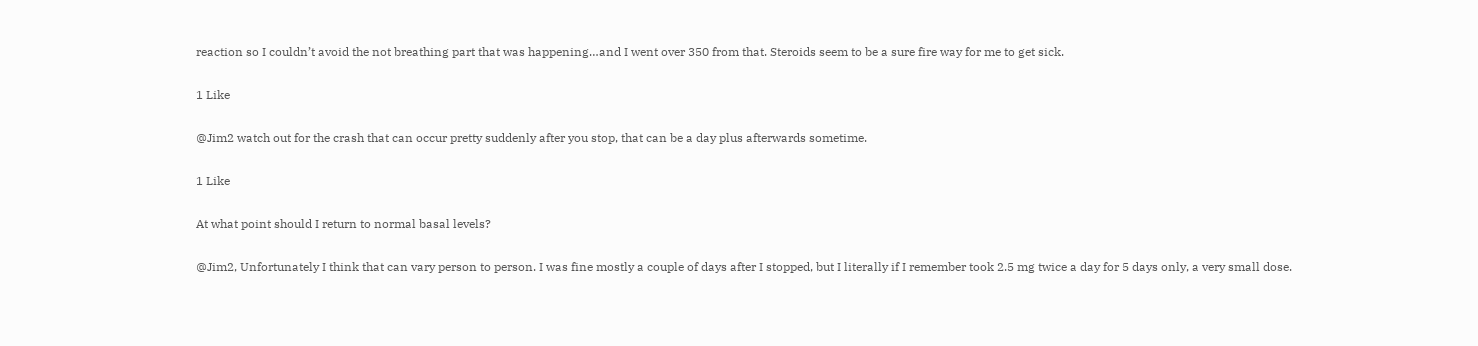reaction so I couldn’t avoid the not breathing part that was happening…and I went over 350 from that. Steroids seem to be a sure fire way for me to get sick.

1 Like

@Jim2 watch out for the crash that can occur pretty suddenly after you stop, that can be a day plus afterwards sometime.

1 Like

At what point should I return to normal basal levels?

@Jim2, Unfortunately I think that can vary person to person. I was fine mostly a couple of days after I stopped, but I literally if I remember took 2.5 mg twice a day for 5 days only, a very small dose.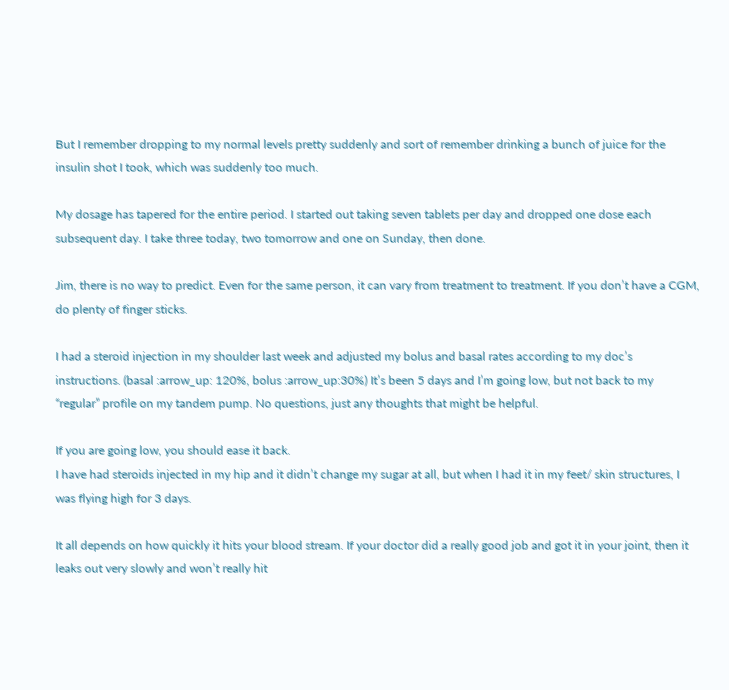But I remember dropping to my normal levels pretty suddenly and sort of remember drinking a bunch of juice for the insulin shot I took, which was suddenly too much.

My dosage has tapered for the entire period. I started out taking seven tablets per day and dropped one dose each subsequent day. I take three today, two tomorrow and one on Sunday, then done.

Jim, there is no way to predict. Even for the same person, it can vary from treatment to treatment. If you don’t have a CGM, do plenty of finger sticks.

I had a steroid injection in my shoulder last week and adjusted my bolus and basal rates according to my doc’s instructions. (basal :arrow_up: 120%, bolus :arrow_up:30%) It’s been 5 days and I’m going low, but not back to my “regular” profile on my tandem pump. No questions, just any thoughts that might be helpful.

If you are going low, you should ease it back.
I have had steroids injected in my hip and it didn’t change my sugar at all, but when I had it in my feet/ skin structures, I was flying high for 3 days.

It all depends on how quickly it hits your blood stream. If your doctor did a really good job and got it in your joint, then it leaks out very slowly and won’t really hit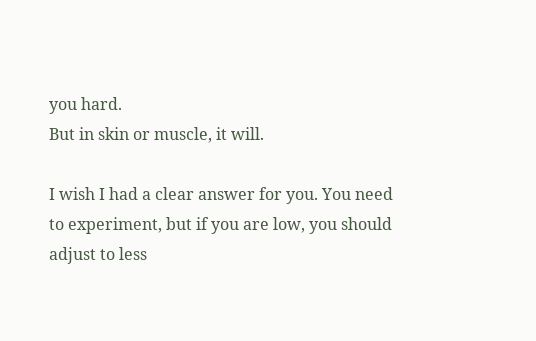you hard.
But in skin or muscle, it will.

I wish I had a clear answer for you. You need to experiment, but if you are low, you should adjust to less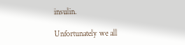insulin.

Unfortunately we all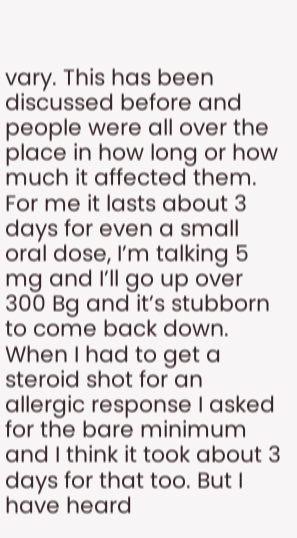vary. This has been discussed before and people were all over the place in how long or how much it affected them. For me it lasts about 3 days for even a small oral dose, I’m talking 5 mg and I’ll go up over 300 Bg and it’s stubborn to come back down. When I had to get a steroid shot for an allergic response I asked for the bare minimum and I think it took about 3 days for that too. But I have heard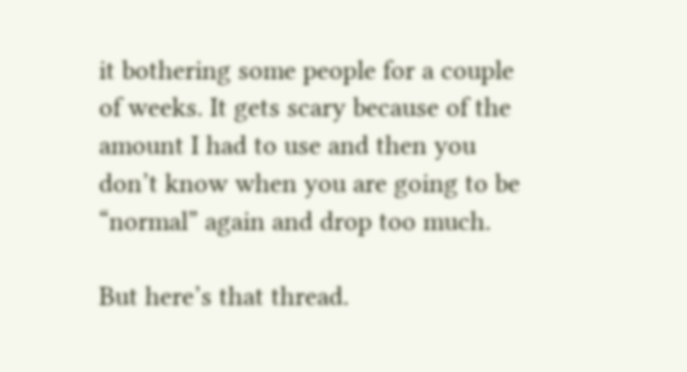it bothering some people for a couple of weeks. It gets scary because of the amount I had to use and then you don’t know when you are going to be “normal” again and drop too much.

But here’s that thread.